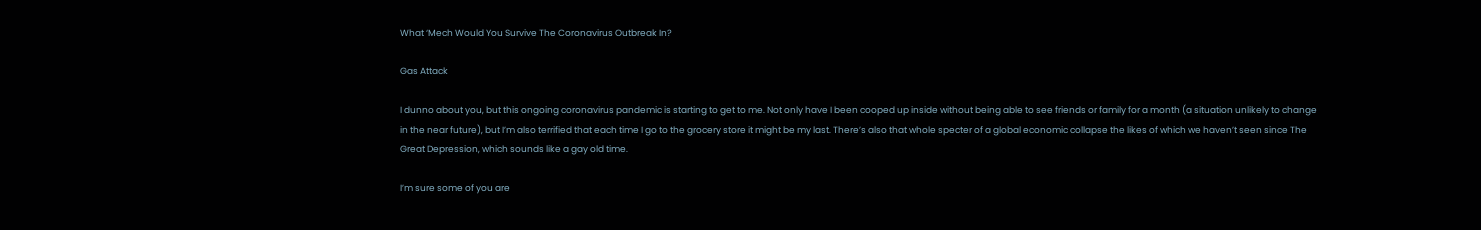What ‘Mech Would You Survive The Coronavirus Outbreak In?

Gas Attack

I dunno about you, but this ongoing coronavirus pandemic is starting to get to me. Not only have I been cooped up inside without being able to see friends or family for a month (a situation unlikely to change in the near future), but I’m also terrified that each time I go to the grocery store it might be my last. There’s also that whole specter of a global economic collapse the likes of which we haven’t seen since The Great Depression, which sounds like a gay old time.

I’m sure some of you are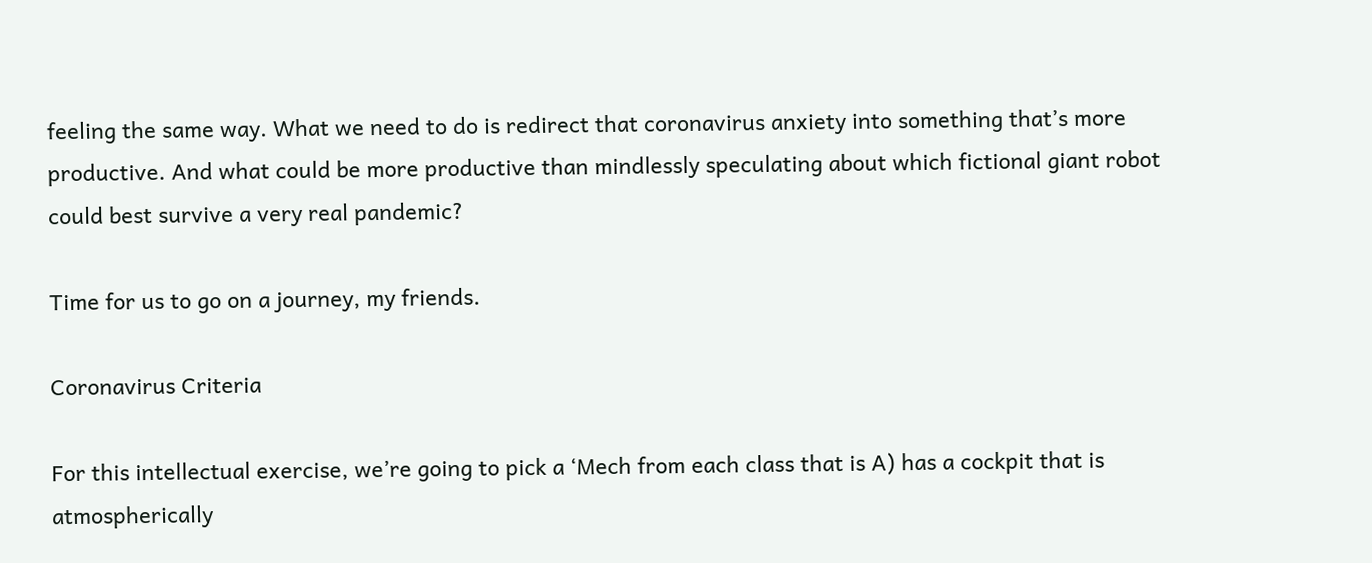feeling the same way. What we need to do is redirect that coronavirus anxiety into something that’s more productive. And what could be more productive than mindlessly speculating about which fictional giant robot could best survive a very real pandemic?

Time for us to go on a journey, my friends.

Coronavirus Criteria

For this intellectual exercise, we’re going to pick a ‘Mech from each class that is A) has a cockpit that is atmospherically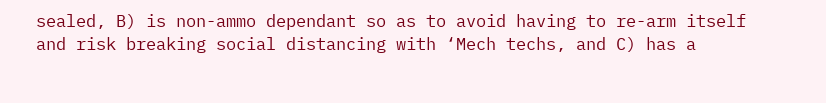sealed, B) is non-ammo dependant so as to avoid having to re-arm itself and risk breaking social distancing with ‘Mech techs, and C) has a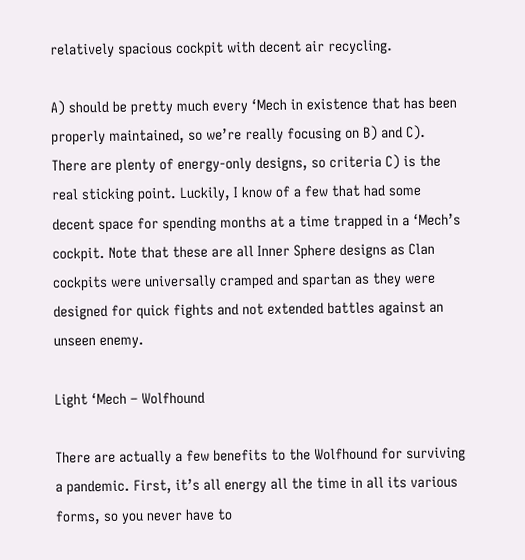relatively spacious cockpit with decent air recycling.

A) should be pretty much every ‘Mech in existence that has been properly maintained, so we’re really focusing on B) and C). There are plenty of energy-only designs, so criteria C) is the real sticking point. Luckily, I know of a few that had some decent space for spending months at a time trapped in a ‘Mech’s cockpit. Note that these are all Inner Sphere designs as Clan cockpits were universally cramped and spartan as they were designed for quick fights and not extended battles against an unseen enemy.

Light ‘Mech – Wolfhound

There are actually a few benefits to the Wolfhound for surviving a pandemic. First, it’s all energy all the time in all its various forms, so you never have to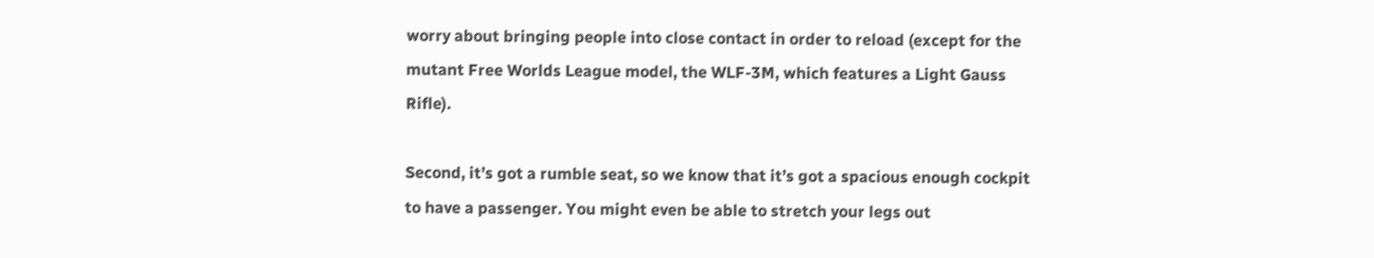worry about bringing people into close contact in order to reload (except for the mutant Free Worlds League model, the WLF-3M, which features a Light Gauss Rifle).

Second, it’s got a rumble seat, so we know that it’s got a spacious enough cockpit to have a passenger. You might even be able to stretch your legs out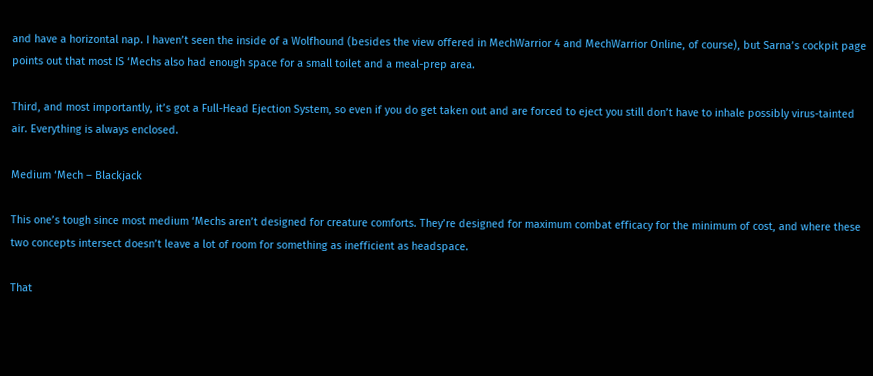and have a horizontal nap. I haven’t seen the inside of a Wolfhound (besides the view offered in MechWarrior 4 and MechWarrior Online, of course), but Sarna’s cockpit page points out that most IS ‘Mechs also had enough space for a small toilet and a meal-prep area.

Third, and most importantly, it’s got a Full-Head Ejection System, so even if you do get taken out and are forced to eject you still don’t have to inhale possibly virus-tainted air. Everything is always enclosed.

Medium ‘Mech – Blackjack

This one’s tough since most medium ‘Mechs aren’t designed for creature comforts. They’re designed for maximum combat efficacy for the minimum of cost, and where these two concepts intersect doesn’t leave a lot of room for something as inefficient as headspace.

That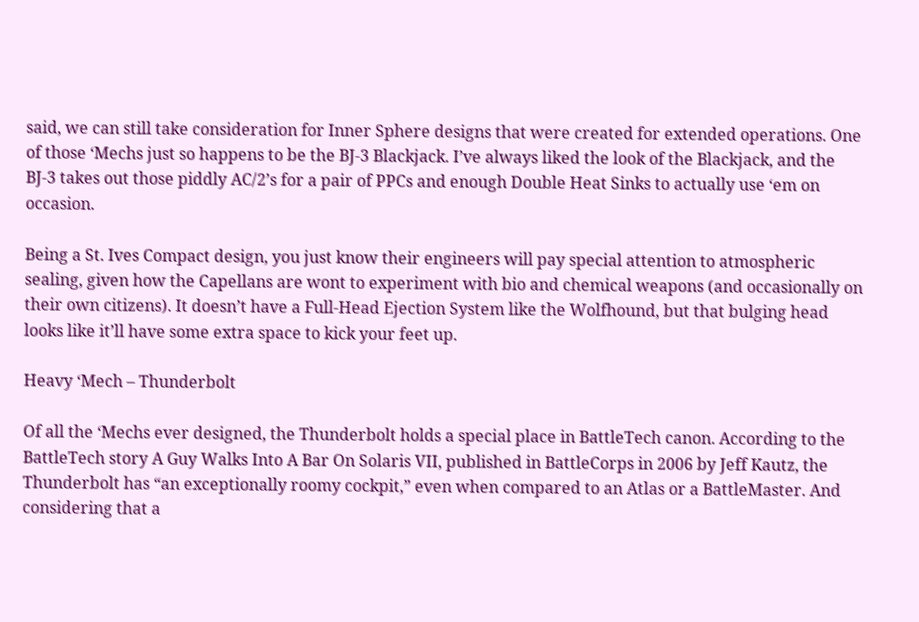said, we can still take consideration for Inner Sphere designs that were created for extended operations. One of those ‘Mechs just so happens to be the BJ-3 Blackjack. I’ve always liked the look of the Blackjack, and the BJ-3 takes out those piddly AC/2’s for a pair of PPCs and enough Double Heat Sinks to actually use ‘em on occasion.

Being a St. Ives Compact design, you just know their engineers will pay special attention to atmospheric sealing, given how the Capellans are wont to experiment with bio and chemical weapons (and occasionally on their own citizens). It doesn’t have a Full-Head Ejection System like the Wolfhound, but that bulging head looks like it’ll have some extra space to kick your feet up.

Heavy ‘Mech – Thunderbolt

Of all the ‘Mechs ever designed, the Thunderbolt holds a special place in BattleTech canon. According to the BattleTech story A Guy Walks Into A Bar On Solaris VII, published in BattleCorps in 2006 by Jeff Kautz, the Thunderbolt has “an exceptionally roomy cockpit,” even when compared to an Atlas or a BattleMaster. And considering that a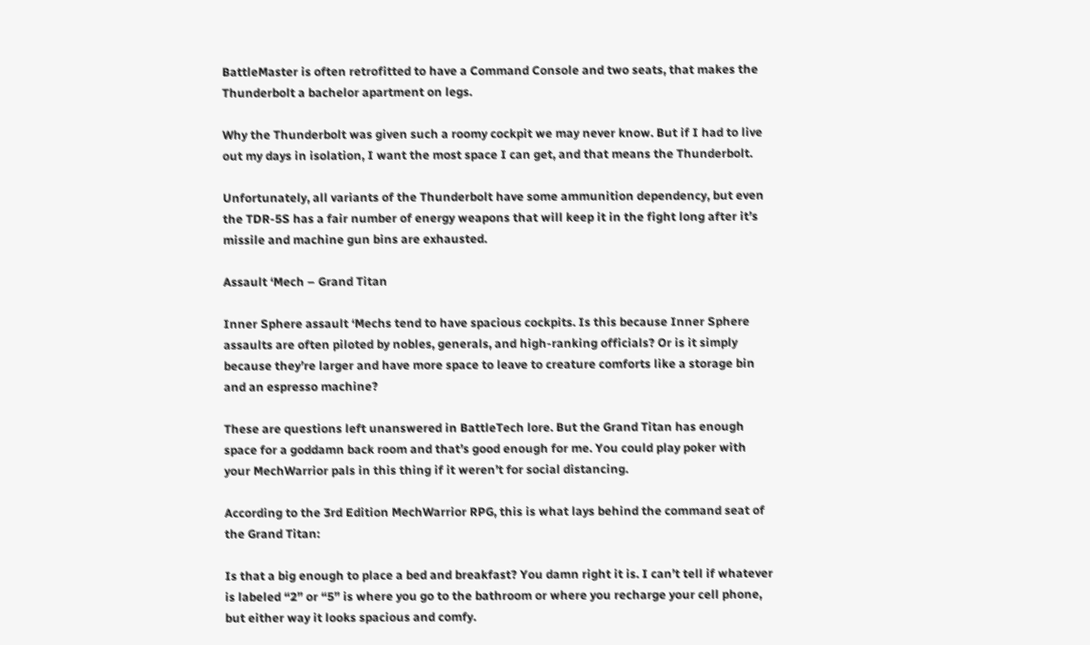BattleMaster is often retrofitted to have a Command Console and two seats, that makes the Thunderbolt a bachelor apartment on legs.

Why the Thunderbolt was given such a roomy cockpit we may never know. But if I had to live out my days in isolation, I want the most space I can get, and that means the Thunderbolt.

Unfortunately, all variants of the Thunderbolt have some ammunition dependency, but even the TDR-5S has a fair number of energy weapons that will keep it in the fight long after it’s missile and machine gun bins are exhausted.

Assault ‘Mech – Grand Titan

Inner Sphere assault ‘Mechs tend to have spacious cockpits. Is this because Inner Sphere assaults are often piloted by nobles, generals, and high-ranking officials? Or is it simply because they’re larger and have more space to leave to creature comforts like a storage bin and an espresso machine?

These are questions left unanswered in BattleTech lore. But the Grand Titan has enough space for a goddamn back room and that’s good enough for me. You could play poker with your MechWarrior pals in this thing if it weren’t for social distancing.

According to the 3rd Edition MechWarrior RPG, this is what lays behind the command seat of the Grand Titan:

Is that a big enough to place a bed and breakfast? You damn right it is. I can’t tell if whatever is labeled “2” or “5” is where you go to the bathroom or where you recharge your cell phone, but either way it looks spacious and comfy.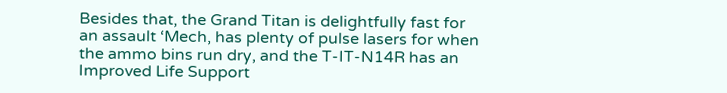Besides that, the Grand Titan is delightfully fast for an assault ‘Mech, has plenty of pulse lasers for when the ammo bins run dry, and the T-IT-N14R has an Improved Life Support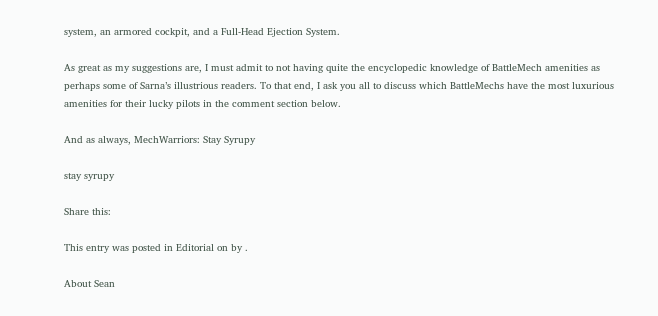system, an armored cockpit, and a Full-Head Ejection System.

As great as my suggestions are, I must admit to not having quite the encyclopedic knowledge of BattleMech amenities as perhaps some of Sarna’s illustrious readers. To that end, I ask you all to discuss which BattleMechs have the most luxurious amenities for their lucky pilots in the comment section below.

And as always, MechWarriors: Stay Syrupy

stay syrupy

Share this:

This entry was posted in Editorial on by .

About Sean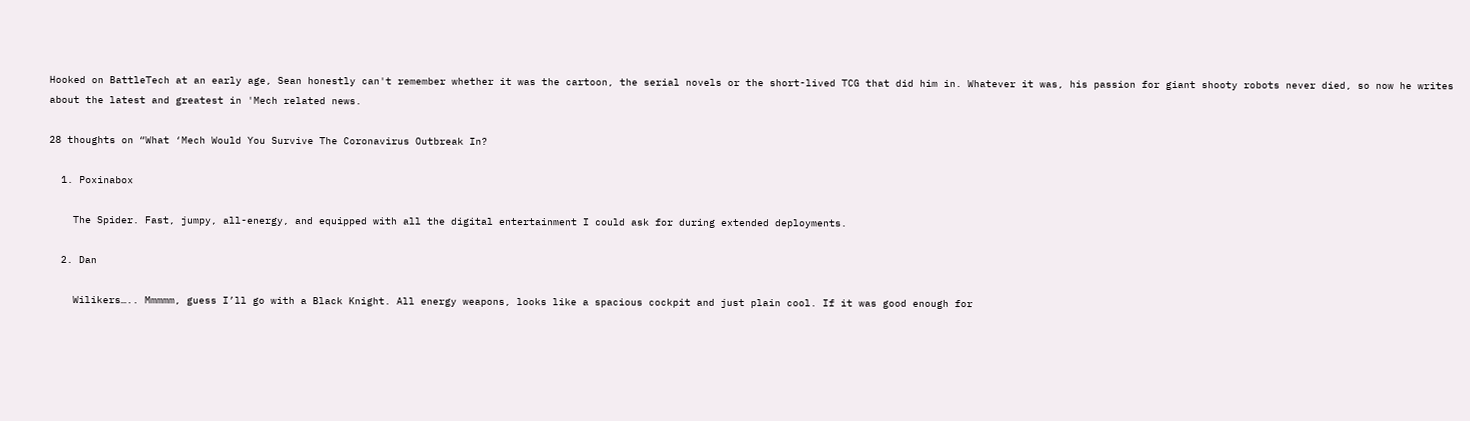Hooked on BattleTech at an early age, Sean honestly can't remember whether it was the cartoon, the serial novels or the short-lived TCG that did him in. Whatever it was, his passion for giant shooty robots never died, so now he writes about the latest and greatest in 'Mech related news.

28 thoughts on “What ‘Mech Would You Survive The Coronavirus Outbreak In?

  1. Poxinabox

    The Spider. Fast, jumpy, all-energy, and equipped with all the digital entertainment I could ask for during extended deployments.

  2. Dan

    Wilikers….. Mmmmm, guess I’ll go with a Black Knight. All energy weapons, looks like a spacious cockpit and just plain cool. If it was good enough for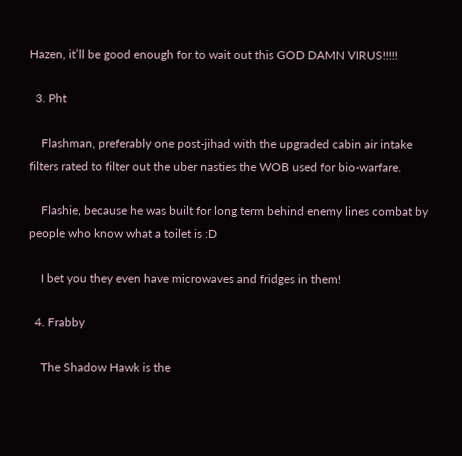Hazen, it’ll be good enough for to wait out this GOD DAMN VIRUS!!!!!

  3. Pht

    Flashman, preferably one post-jihad with the upgraded cabin air intake filters rated to filter out the uber nasties the WOB used for bio-warfare.

    Flashie, because he was built for long term behind enemy lines combat by people who know what a toilet is :D

    I bet you they even have microwaves and fridges in them!

  4. Frabby

    The Shadow Hawk is the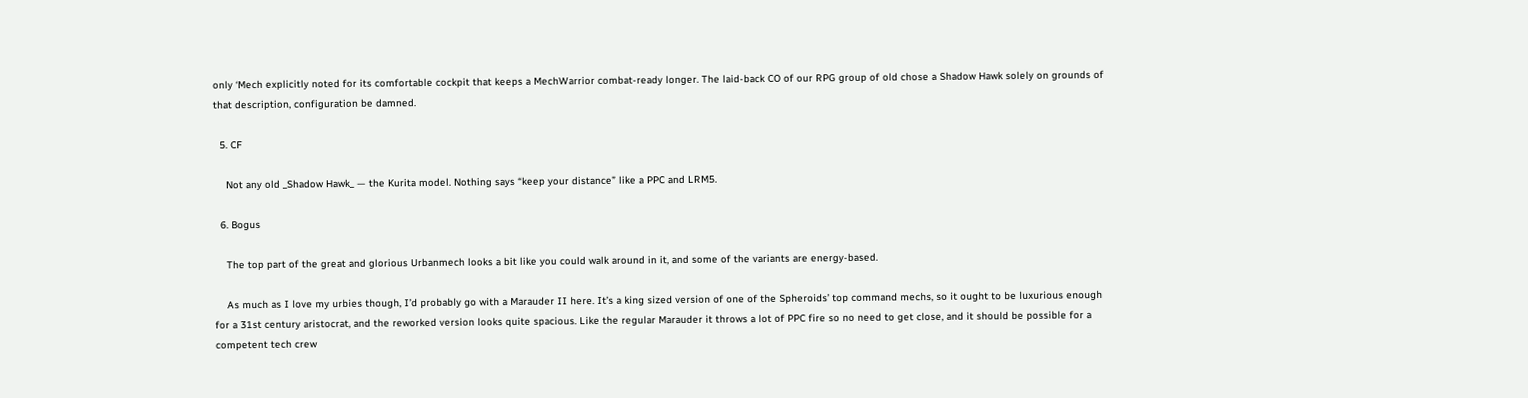only ‘Mech explicitly noted for its comfortable cockpit that keeps a MechWarrior combat-ready longer. The laid-back CO of our RPG group of old chose a Shadow Hawk solely on grounds of that description, configuration be damned.

  5. CF

    Not any old _Shadow Hawk_ — the Kurita model. Nothing says “keep your distance” like a PPC and LRM5.

  6. Bogus

    The top part of the great and glorious Urbanmech looks a bit like you could walk around in it, and some of the variants are energy-based.

    As much as I love my urbies though, I’d probably go with a Marauder II here. It’s a king sized version of one of the Spheroids’ top command mechs, so it ought to be luxurious enough for a 31st century aristocrat, and the reworked version looks quite spacious. Like the regular Marauder it throws a lot of PPC fire so no need to get close, and it should be possible for a competent tech crew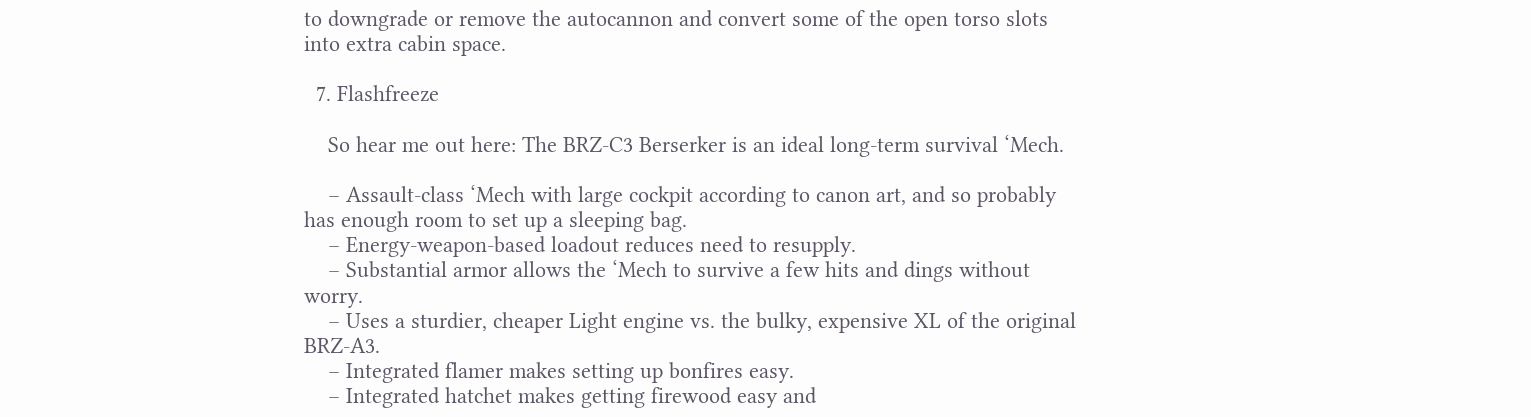to downgrade or remove the autocannon and convert some of the open torso slots into extra cabin space.

  7. Flashfreeze

    So hear me out here: The BRZ-C3 Berserker is an ideal long-term survival ‘Mech.

    – Assault-class ‘Mech with large cockpit according to canon art, and so probably has enough room to set up a sleeping bag.
    – Energy-weapon-based loadout reduces need to resupply.
    – Substantial armor allows the ‘Mech to survive a few hits and dings without worry.
    – Uses a sturdier, cheaper Light engine vs. the bulky, expensive XL of the original BRZ-A3.
    – Integrated flamer makes setting up bonfires easy.
    – Integrated hatchet makes getting firewood easy and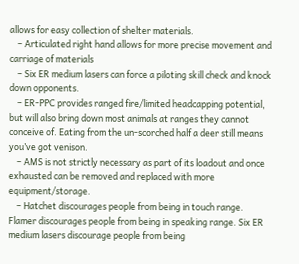allows for easy collection of shelter materials.
    – Articulated right hand allows for more precise movement and carriage of materials
    – Six ER medium lasers can force a piloting skill check and knock down opponents.
    – ER-PPC provides ranged fire/limited headcapping potential, but will also bring down most animals at ranges they cannot conceive of. Eating from the un-scorched half a deer still means you’ve got venison.
    – AMS is not strictly necessary as part of its loadout and once exhausted can be removed and replaced with more equipment/storage.
    – Hatchet discourages people from being in touch range. Flamer discourages people from being in speaking range. Six ER medium lasers discourage people from being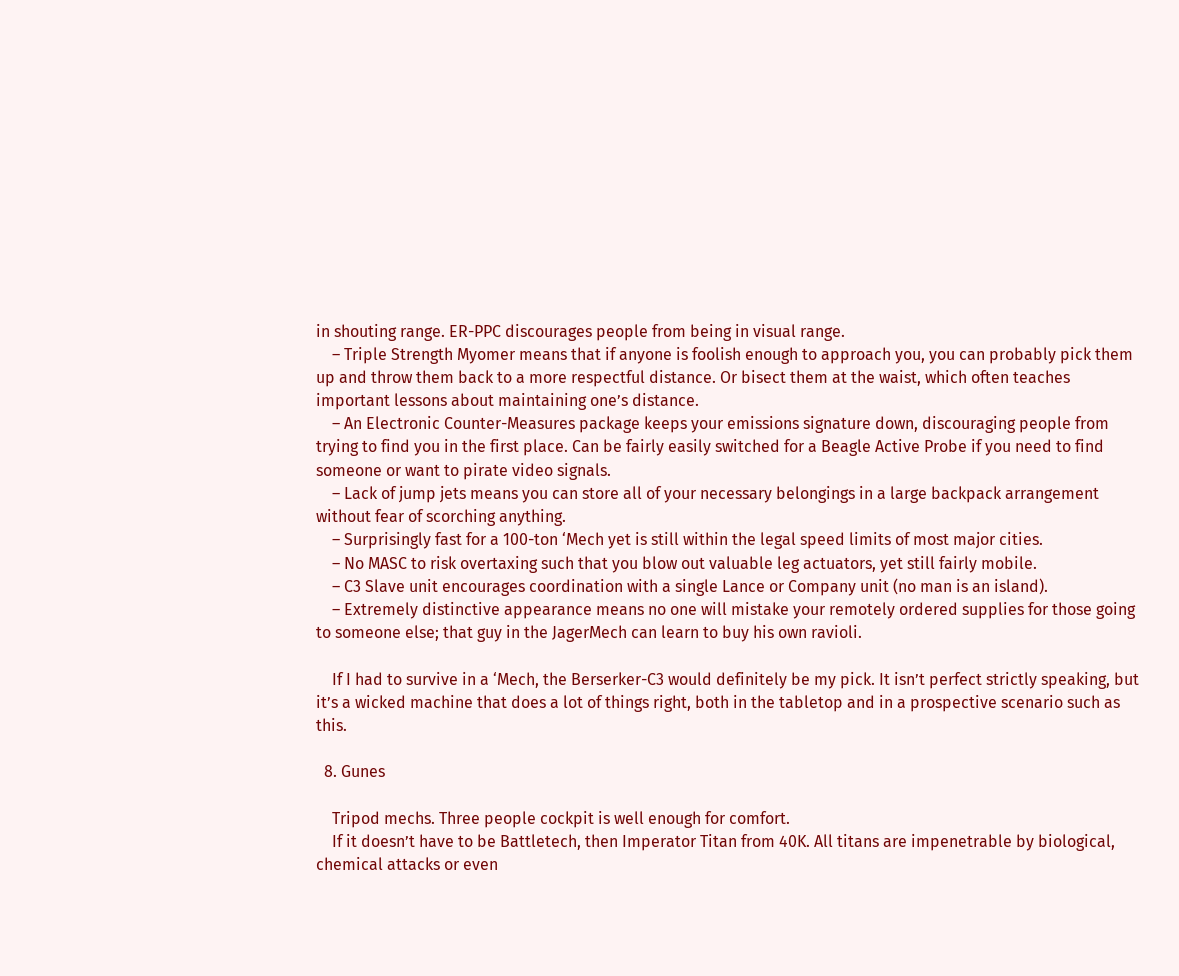in shouting range. ER-PPC discourages people from being in visual range.
    – Triple Strength Myomer means that if anyone is foolish enough to approach you, you can probably pick them up and throw them back to a more respectful distance. Or bisect them at the waist, which often teaches important lessons about maintaining one’s distance.
    – An Electronic Counter-Measures package keeps your emissions signature down, discouraging people from trying to find you in the first place. Can be fairly easily switched for a Beagle Active Probe if you need to find someone or want to pirate video signals.
    – Lack of jump jets means you can store all of your necessary belongings in a large backpack arrangement without fear of scorching anything.
    – Surprisingly fast for a 100-ton ‘Mech yet is still within the legal speed limits of most major cities.
    – No MASC to risk overtaxing such that you blow out valuable leg actuators, yet still fairly mobile.
    – C3 Slave unit encourages coordination with a single Lance or Company unit (no man is an island).
    – Extremely distinctive appearance means no one will mistake your remotely ordered supplies for those going to someone else; that guy in the JagerMech can learn to buy his own ravioli.

    If I had to survive in a ‘Mech, the Berserker-C3 would definitely be my pick. It isn’t perfect strictly speaking, but it’s a wicked machine that does a lot of things right, both in the tabletop and in a prospective scenario such as this.

  8. Gunes

    Tripod mechs. Three people cockpit is well enough for comfort.
    If it doesn’t have to be Battletech, then Imperator Titan from 40K. All titans are impenetrable by biological, chemical attacks or even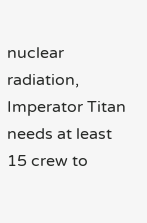nuclear radiation, Imperator Titan needs at least 15 crew to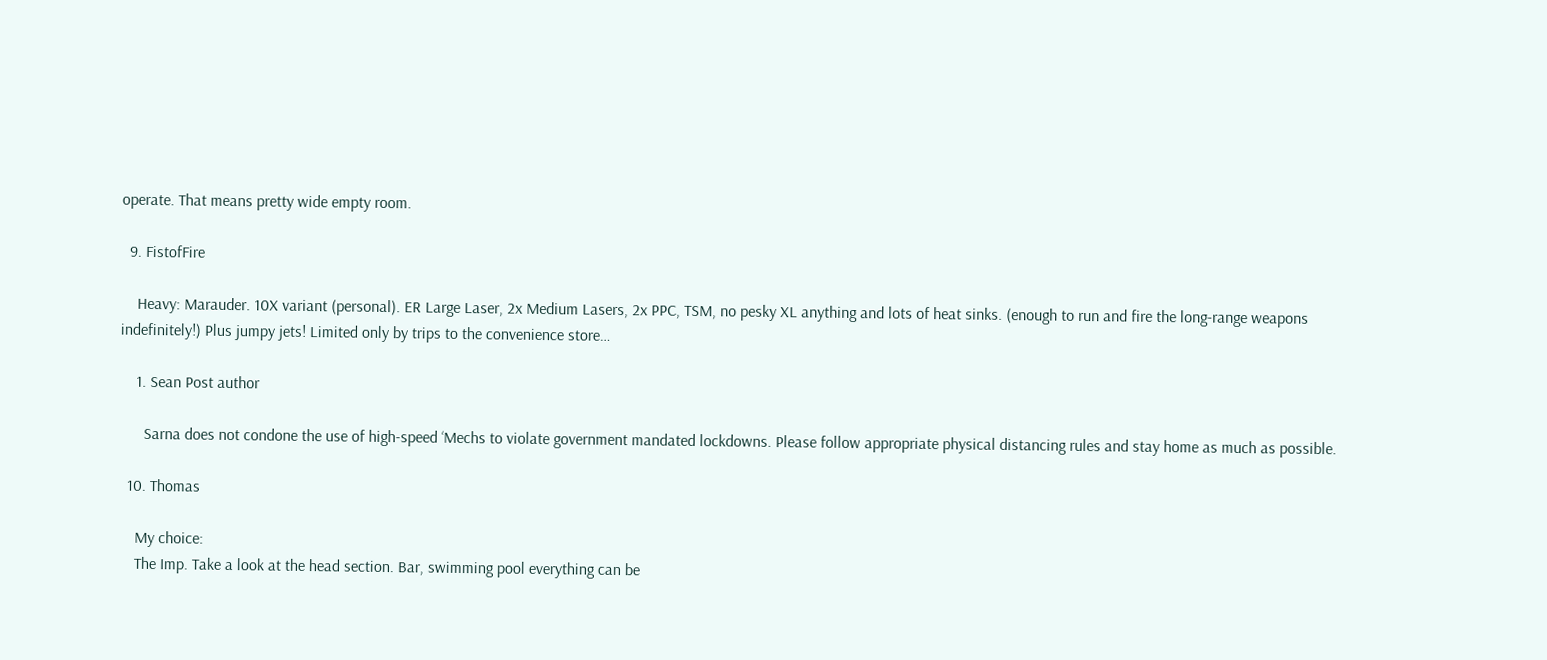operate. That means pretty wide empty room.

  9. FistofFire

    Heavy: Marauder. 10X variant (personal). ER Large Laser, 2x Medium Lasers, 2x PPC, TSM, no pesky XL anything and lots of heat sinks. (enough to run and fire the long-range weapons indefinitely!) Plus jumpy jets! Limited only by trips to the convenience store…

    1. Sean Post author

      Sarna does not condone the use of high-speed ‘Mechs to violate government mandated lockdowns. Please follow appropriate physical distancing rules and stay home as much as possible.

  10. Thomas

    My choice:
    The Imp. Take a look at the head section. Bar, swimming pool everything can be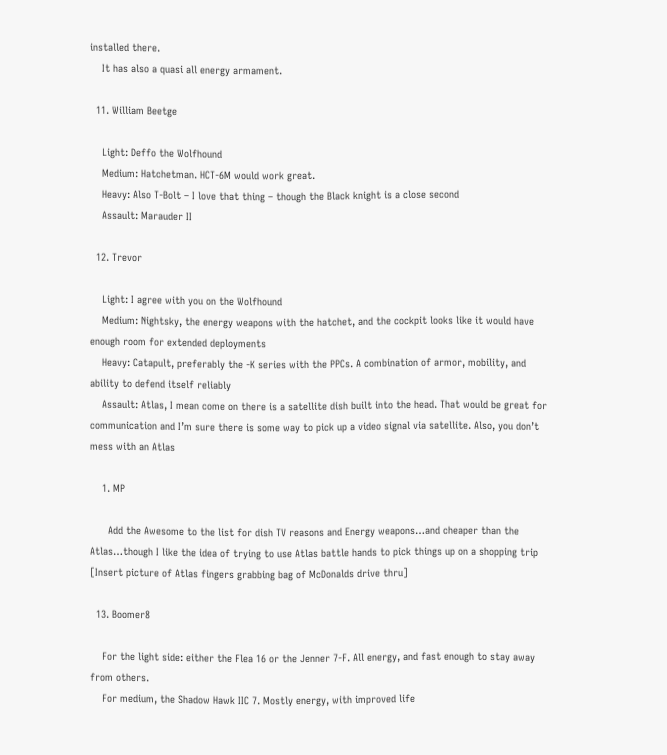installed there.
    It has also a quasi all energy armament.

  11. William Beetge

    Light: Deffo the Wolfhound
    Medium: Hatchetman. HCT-6M would work great.
    Heavy: Also T-Bolt – I love that thing – though the Black knight is a close second
    Assault: Marauder II

  12. Trevor

    Light: I agree with you on the Wolfhound
    Medium: Nightsky, the energy weapons with the hatchet, and the cockpit looks like it would have enough room for extended deployments
    Heavy: Catapult, preferably the -K series with the PPCs. A combination of armor, mobility, and ability to defend itself reliably
    Assault: Atlas, I mean come on there is a satellite dish built into the head. That would be great for communication and I’m sure there is some way to pick up a video signal via satellite. Also, you don’t mess with an Atlas

    1. MP

      Add the Awesome to the list for dish TV reasons and Energy weapons…and cheaper than the Atlas…though I like the idea of trying to use Atlas battle hands to pick things up on a shopping trip [Insert picture of Atlas fingers grabbing bag of McDonalds drive thru]

  13. Boomer8

    For the light side: either the Flea 16 or the Jenner 7-F. All energy, and fast enough to stay away from others.
    For medium, the Shadow Hawk IIC 7. Mostly energy, with improved life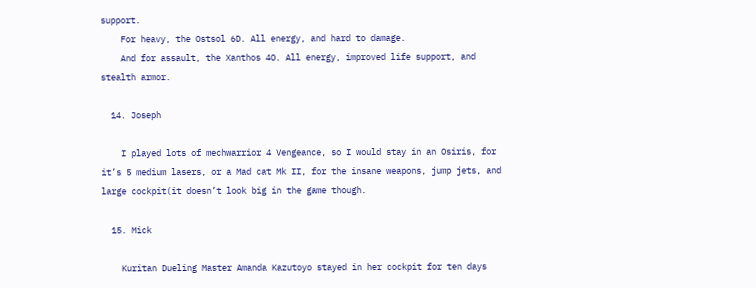support.
    For heavy, the Ostsol 6D. All energy, and hard to damage.
    And for assault, the Xanthos 4O. All energy, improved life support, and stealth armor.

  14. Joseph

    I played lots of mechwarrior 4 Vengeance, so I would stay in an Osiris, for it’s 5 medium lasers, or a Mad cat Mk II, for the insane weapons, jump jets, and large cockpit(it doesn’t look big in the game though.

  15. Mick

    Kuritan Dueling Master Amanda Kazutoyo stayed in her cockpit for ten days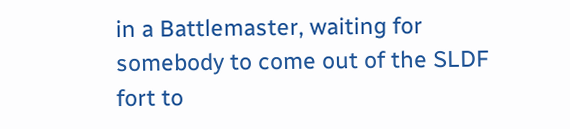in a Battlemaster, waiting for somebody to come out of the SLDF fort to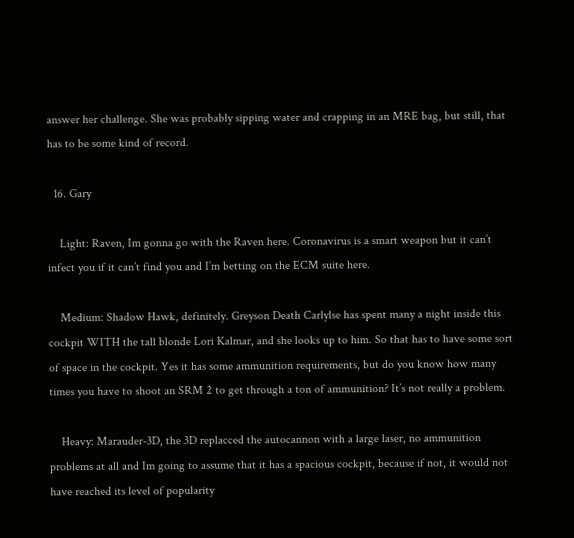answer her challenge. She was probably sipping water and crapping in an MRE bag, but still, that has to be some kind of record.

  16. Gary

    Light: Raven, Im gonna go with the Raven here. Coronavirus is a smart weapon but it can’t infect you if it can’t find you and I’m betting on the ECM suite here.

    Medium: Shadow Hawk, definitely. Greyson Death Carlylse has spent many a night inside this cockpit WITH the tall blonde Lori Kalmar, and she looks up to him. So that has to have some sort of space in the cockpit. Yes it has some ammunition requirements, but do you know how many times you have to shoot an SRM 2 to get through a ton of ammunition? It’s not really a problem.

    Heavy: Marauder-3D, the 3D replacced the autocannon with a large laser, no ammunition problems at all and Im going to assume that it has a spacious cockpit, because if not, it would not have reached its level of popularity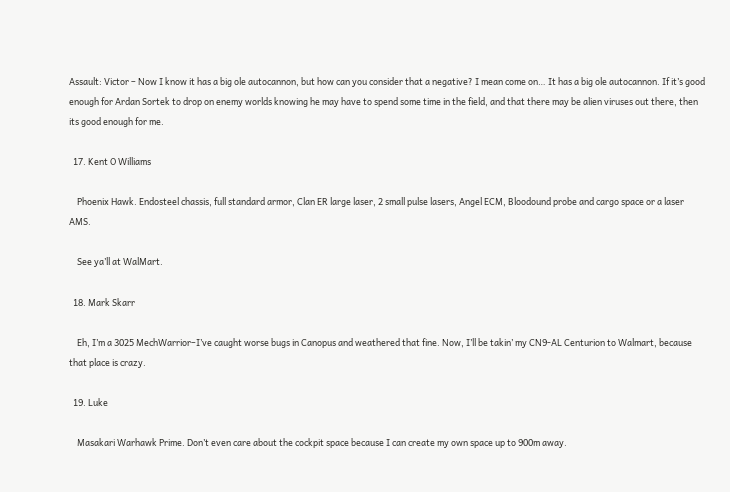Assault: Victor – Now I know it has a big ole autocannon, but how can you consider that a negative? I mean come on… It has a big ole autocannon. If it’s good enough for Ardan Sortek to drop on enemy worlds knowing he may have to spend some time in the field, and that there may be alien viruses out there, then its good enough for me.

  17. Kent O Williams

    Phoenix Hawk. Endosteel chassis, full standard armor, Clan ER large laser, 2 small pulse lasers, Angel ECM, Bloodound probe and cargo space or a laser AMS.

    See ya’ll at WalMart.

  18. Mark Skarr

    Eh, I’m a 3025 MechWarrior–I’ve caught worse bugs in Canopus and weathered that fine. Now, I’ll be takin’ my CN9-AL Centurion to Walmart, because that place is crazy.

  19. Luke

    Masakari Warhawk Prime. Don’t even care about the cockpit space because I can create my own space up to 900m away.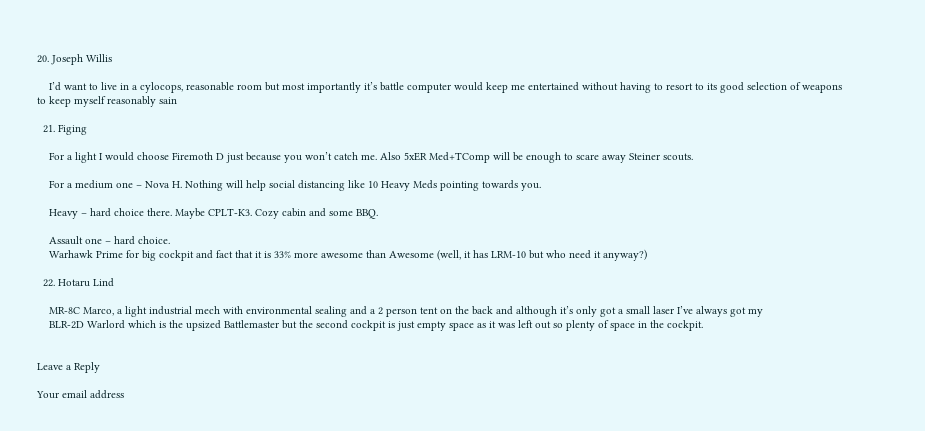20. Joseph Willis

    I’d want to live in a cylocops, reasonable room but most importantly it’s battle computer would keep me entertained without having to resort to its good selection of weapons to keep myself reasonably sain

  21. Figing

    For a light I would choose Firemoth D just because you won’t catch me. Also 5xER Med+TComp will be enough to scare away Steiner scouts.

    For a medium one – Nova H. Nothing will help social distancing like 10 Heavy Meds pointing towards you.

    Heavy – hard choice there. Maybe CPLT-K3. Cozy cabin and some BBQ.

    Assault one – hard choice.
    Warhawk Prime for big cockpit and fact that it is 33% more awesome than Awesome (well, it has LRM-10 but who need it anyway?)

  22. Hotaru Lind

    MR-8C Marco, a light industrial mech with environmental sealing and a 2 person tent on the back and although it’s only got a small laser I’ve always got my
    BLR-2D Warlord which is the upsized Battlemaster but the second cockpit is just empty space as it was left out so plenty of space in the cockpit.


Leave a Reply

Your email address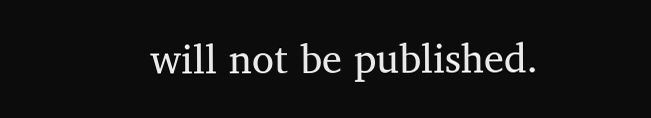will not be published.